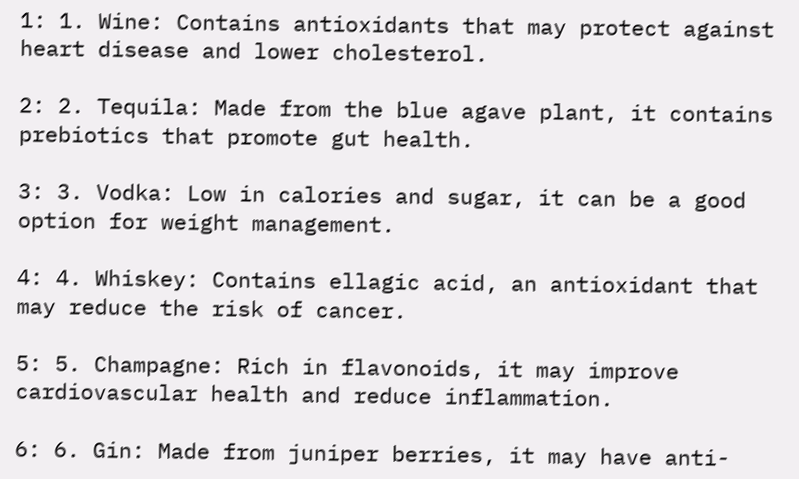1: 1. Wine: Contains antioxidants that may protect against heart disease and lower cholesterol.

2: 2. Tequila: Made from the blue agave plant, it contains prebiotics that promote gut health.

3: 3. Vodka: Low in calories and sugar, it can be a good option for weight management.

4: 4. Whiskey: Contains ellagic acid, an antioxidant that may reduce the risk of cancer.

5: 5. Champagne: Rich in flavonoids, it may improve cardiovascular health and reduce inflammation.

6: 6. Gin: Made from juniper berries, it may have anti-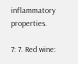inflammatory properties.

7: 7. Red wine: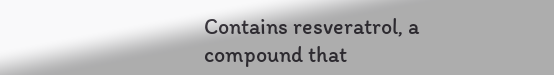Contains resveratrol, a compound that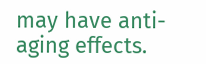may have anti-aging effects.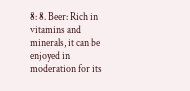8: 8. Beer: Rich in vitamins and minerals, it can be enjoyed in moderation for its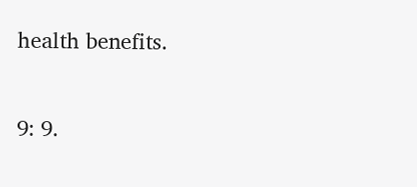health benefits.

9: 9.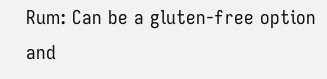Rum: Can be a gluten-free option and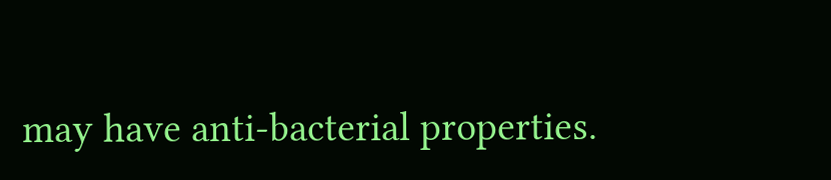may have anti-bacterial properties.